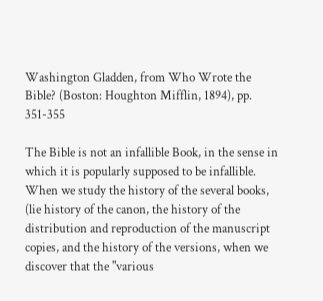Washington Gladden, from Who Wrote the Bible? (Boston: Houghton Mifflin, 1894), pp. 351-355

The Bible is not an infallible Book, in the sense in which it is popularly supposed to be infallible. When we study the history of the several books, (lie history of the canon, the history of the distribution and reproduction of the manuscript copies, and the history of the versions, when we discover that the "various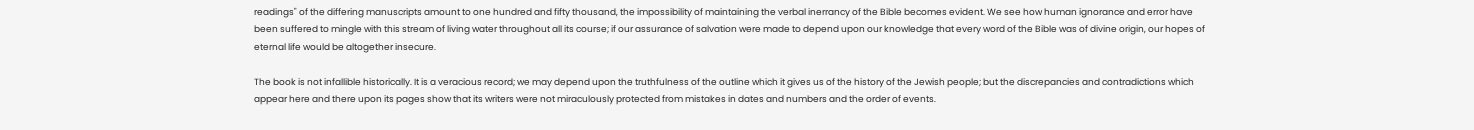readings" of the differing manuscripts amount to one hundred and fifty thousand, the impossibility of maintaining the verbal inerrancy of the Bible becomes evident. We see how human ignorance and error have been suffered to mingle with this stream of living water throughout all its course; if our assurance of salvation were made to depend upon our knowledge that every word of the Bible was of divine origin, our hopes of eternal life would be altogether insecure.

The book is not infallible historically. It is a veracious record; we may depend upon the truthfulness of the outline which it gives us of the history of the Jewish people; but the discrepancies and contradictions which appear here and there upon its pages show that its writers were not miraculously protected from mistakes in dates and numbers and the order of events.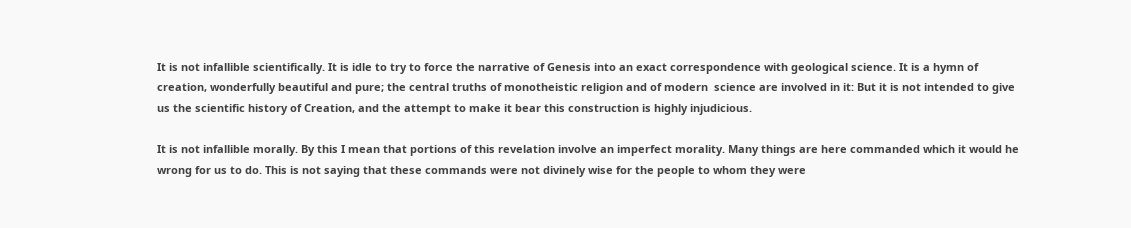It is not infallible scientifically. It is idle to try to force the narrative of Genesis into an exact correspondence with geological science. It is a hymn of creation, wonderfully beautiful and pure; the central truths of monotheistic religion and of modern  science are involved in it: But it is not intended to give us the scientific history of Creation, and the attempt to make it bear this construction is highly injudicious.

It is not infallible morally. By this I mean that portions of this revelation involve an imperfect morality. Many things are here commanded which it would he wrong for us to do. This is not saying that these commands were not divinely wise for the people to whom they were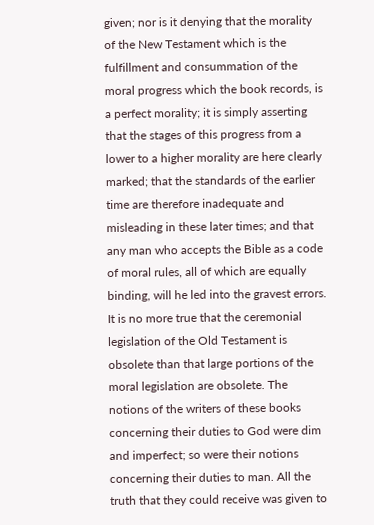given; nor is it denying that the morality of the New Testament which is the fulfillment and consummation of the moral progress which the book records, is a perfect morality; it is simply asserting that the stages of this progress from a lower to a higher morality are here clearly marked; that the standards of the earlier time are therefore inadequate and misleading in these later times; and that any man who accepts the Bible as a code of moral rules, all of which are equally binding, will he led into the gravest errors. It is no more true that the ceremonial legislation of the Old Testament is obsolete than that large portions of the moral legislation are obsolete. The notions of the writers of these books concerning their duties to God were dim and imperfect; so were their notions concerning their duties to man. All the truth that they could receive was given to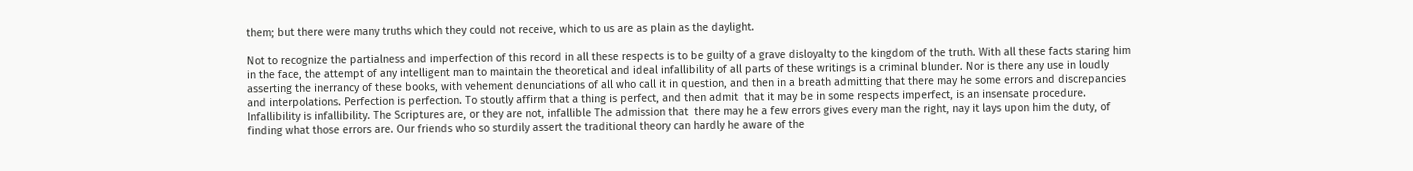them; but there were many truths which they could not receive, which to us are as plain as the daylight.

Not to recognize the partialness and imperfection of this record in all these respects is to be guilty of a grave disloyalty to the kingdom of the truth. With all these facts staring him in the face, the attempt of any intelligent man to maintain the theoretical and ideal infallibility of all parts of these writings is a criminal blunder. Nor is there any use in loudly asserting the inerrancy of these books, with vehement denunciations of all who call it in question, and then in a breath admitting that there may he some errors and discrepancies and interpolations. Perfection is perfection. To stoutly affirm that a thing is perfect, and then admit  that it may be in some respects imperfect, is an insensate procedure. Infallibility is infallibility. The Scriptures are, or they are not, infallible The admission that  there may he a few errors gives every man the right, nay it lays upon him the duty, of finding what those errors are. Our friends who so sturdily assert the traditional theory can hardly he aware of the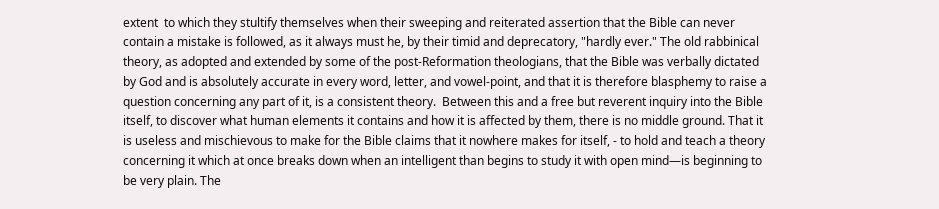extent  to which they stultify themselves when their sweeping and reiterated assertion that the Bible can never contain a mistake is followed, as it always must he, by their timid and deprecatory, "hardly ever." The old rabbinical theory, as adopted and extended by some of the post-Reformation theologians, that the Bible was verbally dictated by God and is absolutely accurate in every word, letter, and vowel-point, and that it is therefore blasphemy to raise a question concerning any part of it, is a consistent theory.  Between this and a free but reverent inquiry into the Bible itself, to discover what human elements it contains and how it is affected by them, there is no middle ground. That it is useless and mischievous to make for the Bible claims that it nowhere makes for itself, - to hold and teach a theory concerning it which at once breaks down when an intelligent than begins to study it with open mind—is beginning to be very plain. The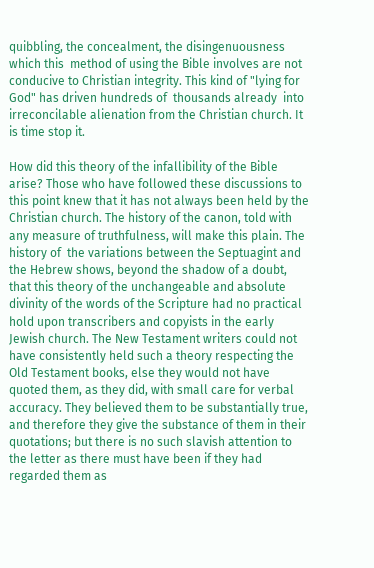quibbling, the concealment, the disingenuousness which this  method of using the Bible involves are not conducive to Christian integrity. This kind of "lying for God" has driven hundreds of  thousands already  into irreconcilable alienation from the Christian church. It is time stop it.

How did this theory of the infallibility of the Bible arise? Those who have followed these discussions to this point knew that it has not always been held by the Christian church. The history of the canon, told with any measure of truthfulness, will make this plain. The history of  the variations between the Septuagint and the Hebrew shows, beyond the shadow of a doubt, that this theory of the unchangeable and absolute divinity of the words of the Scripture had no practical hold upon transcribers and copyists in the early Jewish church. The New Testament writers could not have consistently held such a theory respecting the Old Testament books, else they would not have quoted them, as they did, with small care for verbal accuracy. They believed them to be substantially true, and therefore they give the substance of them in their quotations; but there is no such slavish attention to the letter as there must have been if they had regarded them as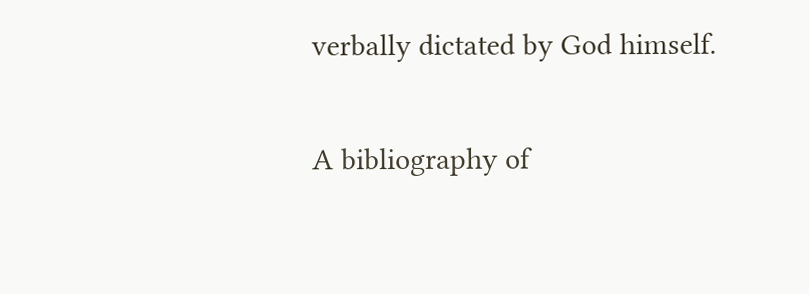verbally dictated by God himself.

A bibliography of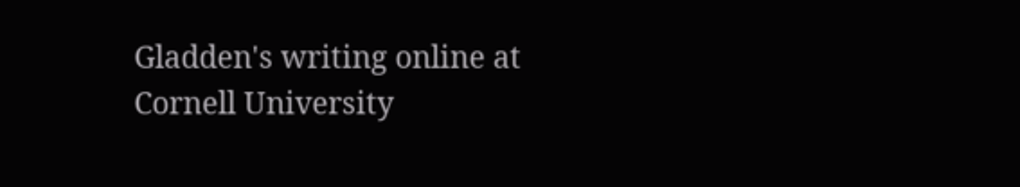Gladden's writing online at Cornell University